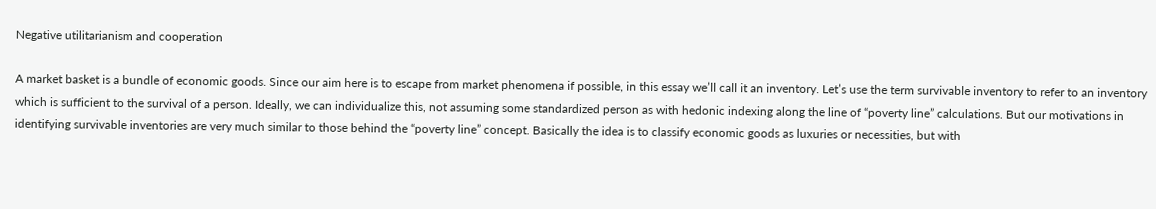Negative utilitarianism and cooperation

A market basket is a bundle of economic goods. Since our aim here is to escape from market phenomena if possible, in this essay we’ll call it an inventory. Let’s use the term survivable inventory to refer to an inventory which is sufficient to the survival of a person. Ideally, we can individualize this, not assuming some standardized person as with hedonic indexing along the line of “poverty line” calculations. But our motivations in identifying survivable inventories are very much similar to those behind the “poverty line” concept. Basically the idea is to classify economic goods as luxuries or necessities, but with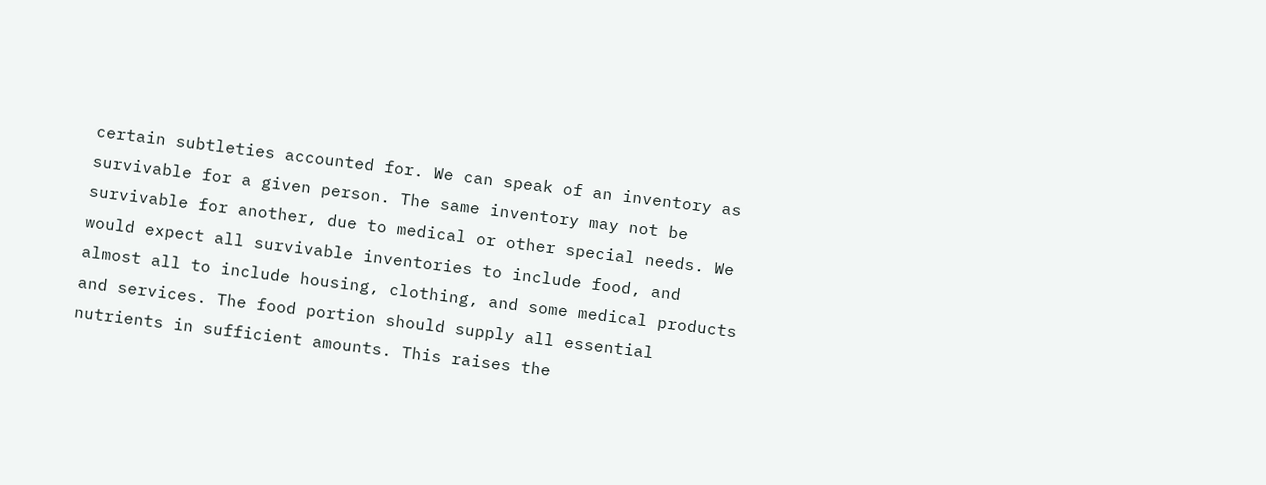certain subtleties accounted for. We can speak of an inventory as survivable for a given person. The same inventory may not be survivable for another, due to medical or other special needs. We would expect all survivable inventories to include food, and almost all to include housing, clothing, and some medical products and services. The food portion should supply all essential nutrients in sufficient amounts. This raises the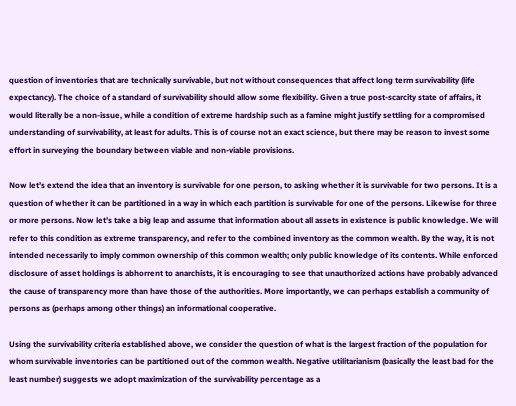question of inventories that are technically survivable, but not without consequences that affect long term survivability (life expectancy). The choice of a standard of survivability should allow some flexibility. Given a true post-scarcity state of affairs, it would literally be a non-issue, while a condition of extreme hardship such as a famine might justify settling for a compromised understanding of survivability, at least for adults. This is of course not an exact science, but there may be reason to invest some effort in surveying the boundary between viable and non-viable provisions.

Now let’s extend the idea that an inventory is survivable for one person, to asking whether it is survivable for two persons. It is a question of whether it can be partitioned in a way in which each partition is survivable for one of the persons. Likewise for three or more persons. Now let’s take a big leap and assume that information about all assets in existence is public knowledge. We will refer to this condition as extreme transparency, and refer to the combined inventory as the common wealth. By the way, it is not intended necessarily to imply common ownership of this common wealth; only public knowledge of its contents. While enforced disclosure of asset holdings is abhorrent to anarchists, it is encouraging to see that unauthorized actions have probably advanced the cause of transparency more than have those of the authorities. More importantly, we can perhaps establish a community of persons as (perhaps among other things) an informational cooperative.

Using the survivability criteria established above, we consider the question of what is the largest fraction of the population for whom survivable inventories can be partitioned out of the common wealth. Negative utilitarianism (basically the least bad for the least number) suggests we adopt maximization of the survivability percentage as a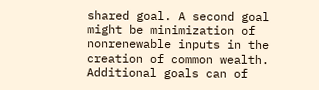shared goal. A second goal might be minimization of nonrenewable inputs in the creation of common wealth. Additional goals can of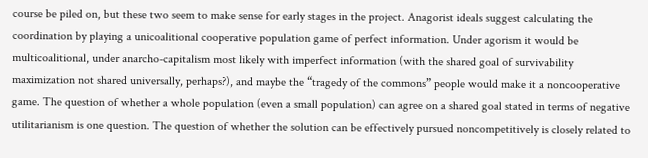course be piled on, but these two seem to make sense for early stages in the project. Anagorist ideals suggest calculating the coordination by playing a unicoalitional cooperative population game of perfect information. Under agorism it would be multicoalitional, under anarcho-capitalism most likely with imperfect information (with the shared goal of survivability maximization not shared universally, perhaps?), and maybe the “tragedy of the commons” people would make it a noncooperative game. The question of whether a whole population (even a small population) can agree on a shared goal stated in terms of negative utilitarianism is one question. The question of whether the solution can be effectively pursued noncompetitively is closely related to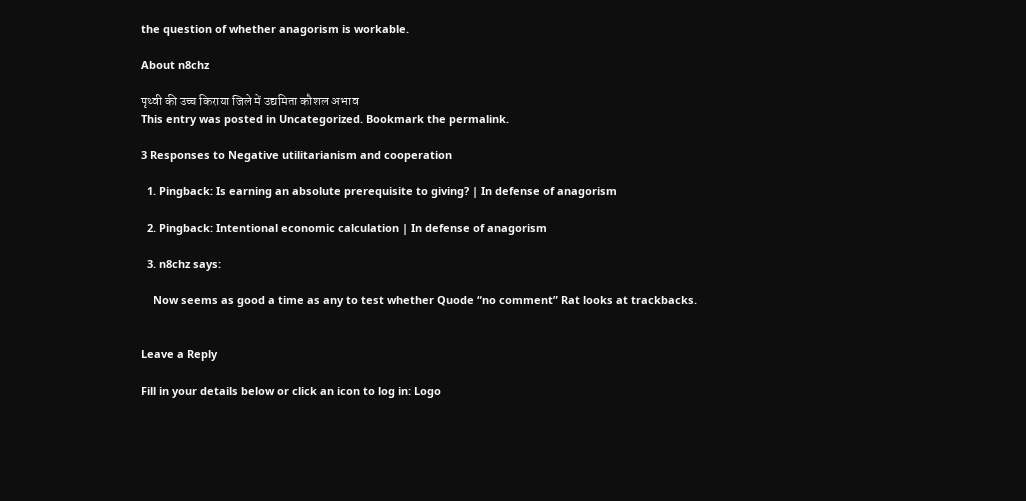the question of whether anagorism is workable.

About n8chz

पृथ्वी की उच्च किराया जिले में उद्यमिता कौशल अभाव
This entry was posted in Uncategorized. Bookmark the permalink.

3 Responses to Negative utilitarianism and cooperation

  1. Pingback: Is earning an absolute prerequisite to giving? | In defense of anagorism

  2. Pingback: Intentional economic calculation | In defense of anagorism

  3. n8chz says:

    Now seems as good a time as any to test whether Quode “no comment” Rat looks at trackbacks.


Leave a Reply

Fill in your details below or click an icon to log in: Logo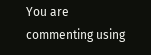You are commenting using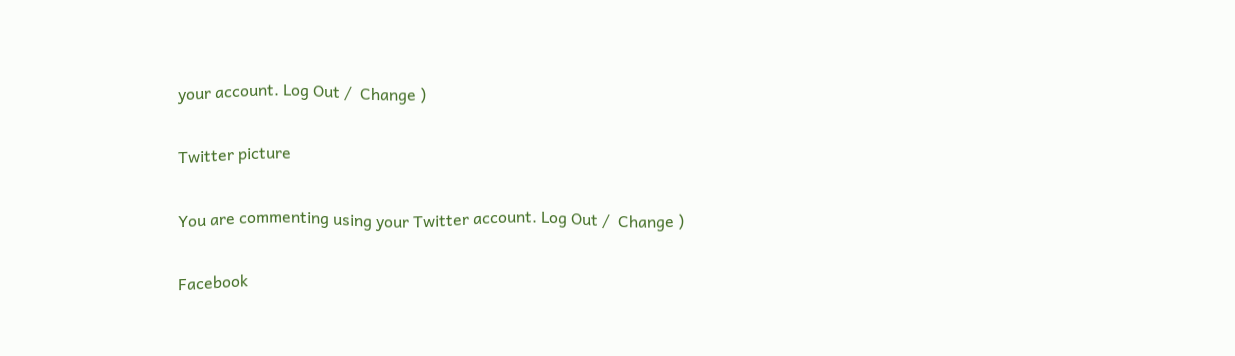your account. Log Out /  Change )

Twitter picture

You are commenting using your Twitter account. Log Out /  Change )

Facebook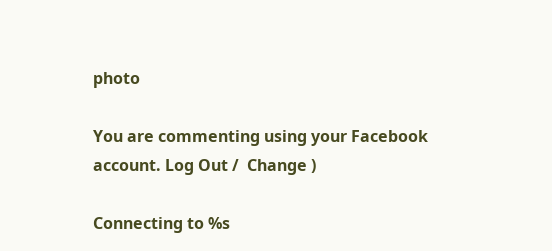photo

You are commenting using your Facebook account. Log Out /  Change )

Connecting to %s